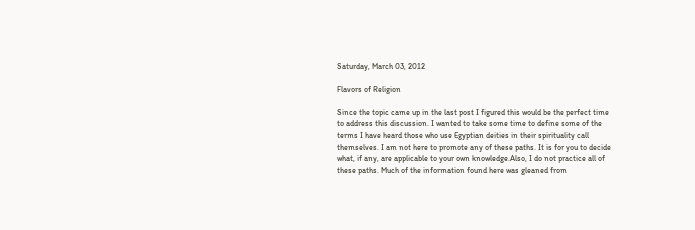Saturday, March 03, 2012

Flavors of Religion

Since the topic came up in the last post I figured this would be the perfect time to address this discussion. I wanted to take some time to define some of the terms I have heard those who use Egyptian deities in their spirituality call themselves. I am not here to promote any of these paths. It is for you to decide what, if any, are applicable to your own knowledge.Also, I do not practice all of these paths. Much of the information found here was gleaned from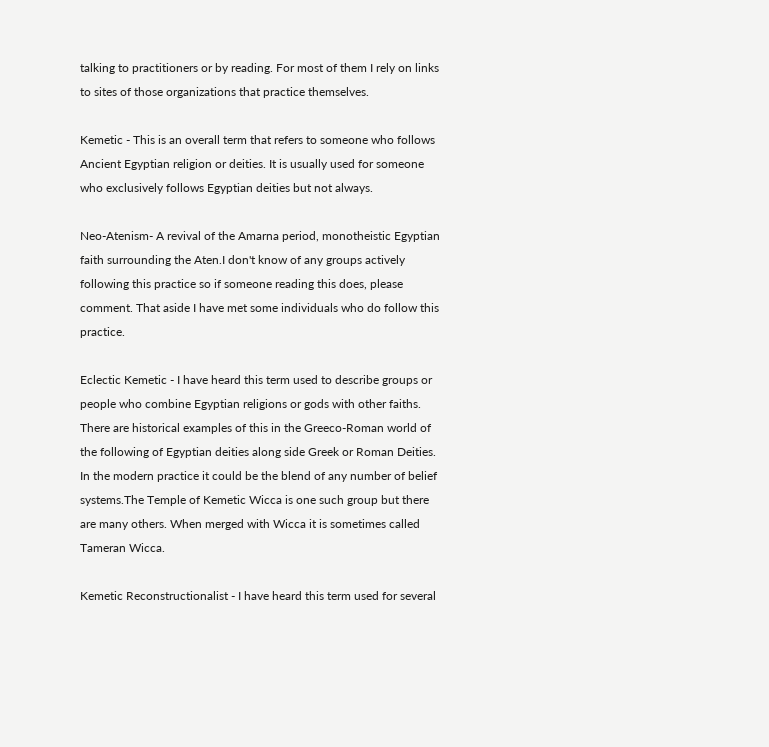talking to practitioners or by reading. For most of them I rely on links to sites of those organizations that practice themselves.

Kemetic - This is an overall term that refers to someone who follows Ancient Egyptian religion or deities. It is usually used for someone who exclusively follows Egyptian deities but not always.

Neo-Atenism- A revival of the Amarna period, monotheistic Egyptian faith surrounding the Aten.I don't know of any groups actively following this practice so if someone reading this does, please comment. That aside I have met some individuals who do follow this practice.

Eclectic Kemetic - I have heard this term used to describe groups or people who combine Egyptian religions or gods with other faiths. There are historical examples of this in the Greeco-Roman world of the following of Egyptian deities along side Greek or Roman Deities. In the modern practice it could be the blend of any number of belief systems.The Temple of Kemetic Wicca is one such group but there are many others. When merged with Wicca it is sometimes called Tameran Wicca.

Kemetic Reconstructionalist - I have heard this term used for several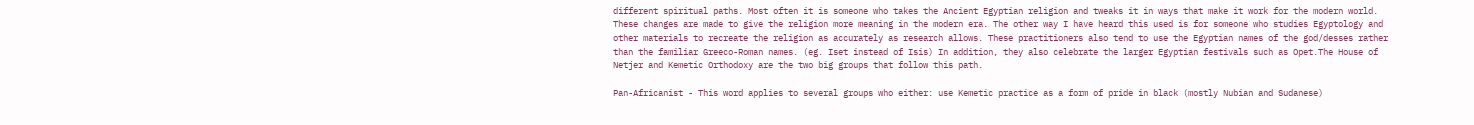different spiritual paths. Most often it is someone who takes the Ancient Egyptian religion and tweaks it in ways that make it work for the modern world. These changes are made to give the religion more meaning in the modern era. The other way I have heard this used is for someone who studies Egyptology and other materials to recreate the religion as accurately as research allows. These practitioners also tend to use the Egyptian names of the god/desses rather than the familiar Greeco-Roman names. (eg. Iset instead of Isis) In addition, they also celebrate the larger Egyptian festivals such as Opet.The House of Netjer and Kemetic Orthodoxy are the two big groups that follow this path.

Pan-Africanist - This word applies to several groups who either: use Kemetic practice as a form of pride in black (mostly Nubian and Sudanese)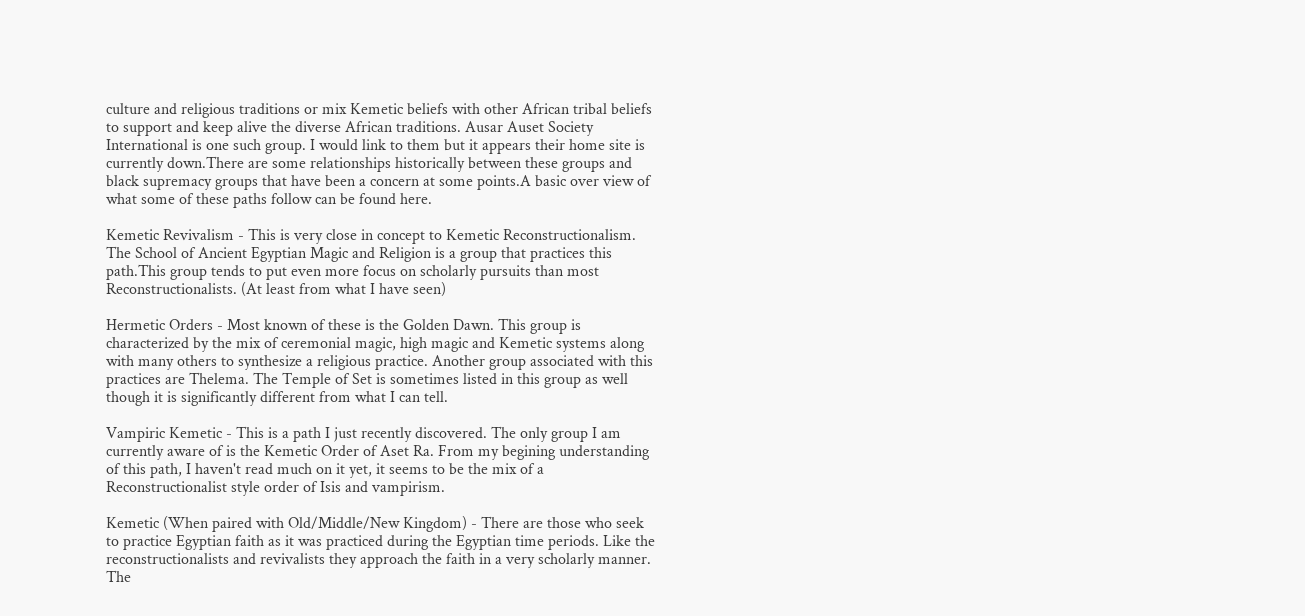culture and religious traditions or mix Kemetic beliefs with other African tribal beliefs to support and keep alive the diverse African traditions. Ausar Auset Society International is one such group. I would link to them but it appears their home site is currently down.There are some relationships historically between these groups and black supremacy groups that have been a concern at some points.A basic over view of what some of these paths follow can be found here.

Kemetic Revivalism - This is very close in concept to Kemetic Reconstructionalism. The School of Ancient Egyptian Magic and Religion is a group that practices this path.This group tends to put even more focus on scholarly pursuits than most Reconstructionalists. (At least from what I have seen)

Hermetic Orders - Most known of these is the Golden Dawn. This group is characterized by the mix of ceremonial magic, high magic and Kemetic systems along with many others to synthesize a religious practice. Another group associated with this practices are Thelema. The Temple of Set is sometimes listed in this group as well though it is significantly different from what I can tell.

Vampiric Kemetic - This is a path I just recently discovered. The only group I am currently aware of is the Kemetic Order of Aset Ra. From my begining understanding of this path, I haven't read much on it yet, it seems to be the mix of a Reconstructionalist style order of Isis and vampirism.

Kemetic (When paired with Old/Middle/New Kingdom) - There are those who seek to practice Egyptian faith as it was practiced during the Egyptian time periods. Like the reconstructionalists and revivalists they approach the faith in a very scholarly manner. The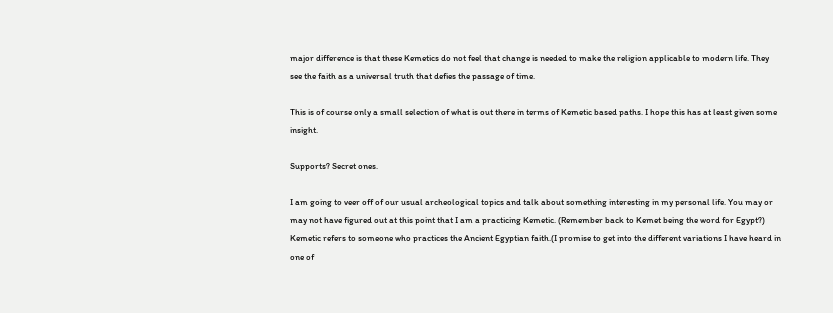major difference is that these Kemetics do not feel that change is needed to make the religion applicable to modern life. They see the faith as a universal truth that defies the passage of time.

This is of course only a small selection of what is out there in terms of Kemetic based paths. I hope this has at least given some insight.

Supports? Secret ones.

I am going to veer off of our usual archeological topics and talk about something interesting in my personal life. You may or may not have figured out at this point that I am a practicing Kemetic. (Remember back to Kemet being the word for Egypt?) Kemetic refers to someone who practices the Ancient Egyptian faith.(I promise to get into the different variations I have heard in one of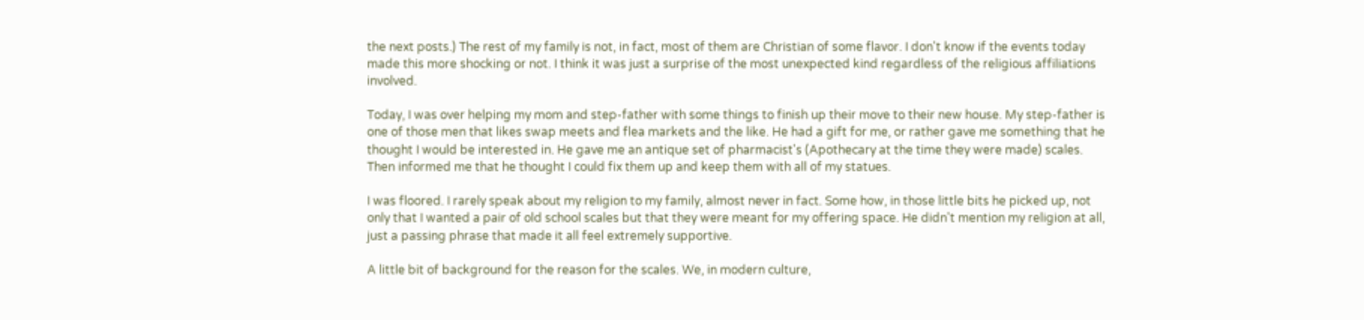the next posts.) The rest of my family is not, in fact, most of them are Christian of some flavor. I don't know if the events today made this more shocking or not. I think it was just a surprise of the most unexpected kind regardless of the religious affiliations involved.

Today, I was over helping my mom and step-father with some things to finish up their move to their new house. My step-father is one of those men that likes swap meets and flea markets and the like. He had a gift for me, or rather gave me something that he thought I would be interested in. He gave me an antique set of pharmacist's (Apothecary at the time they were made) scales. Then informed me that he thought I could fix them up and keep them with all of my statues.

I was floored. I rarely speak about my religion to my family, almost never in fact. Some how, in those little bits he picked up, not only that I wanted a pair of old school scales but that they were meant for my offering space. He didn't mention my religion at all, just a passing phrase that made it all feel extremely supportive.

A little bit of background for the reason for the scales. We, in modern culture,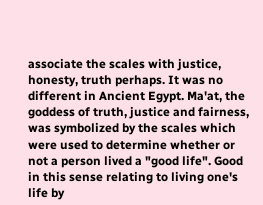associate the scales with justice, honesty, truth perhaps. It was no different in Ancient Egypt. Ma'at, the goddess of truth, justice and fairness, was symbolized by the scales which were used to determine whether or not a person lived a "good life". Good in this sense relating to living one's life by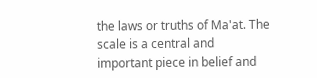the laws or truths of Ma'at. The scale is a central and important piece in belief and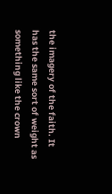the imagery of the faith. It has the same sort of weight as something like the crown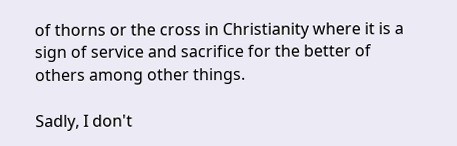of thorns or the cross in Christianity where it is a sign of service and sacrifice for the better of others among other things.

Sadly, I don't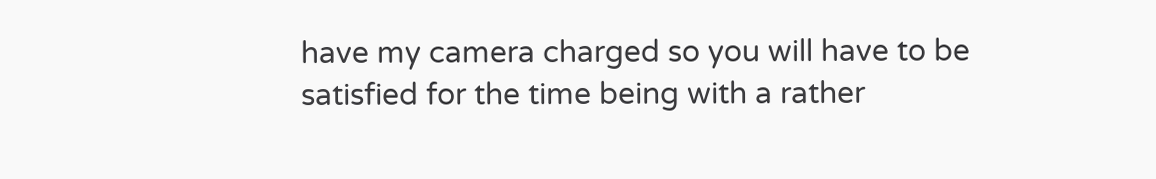have my camera charged so you will have to be satisfied for the time being with a rather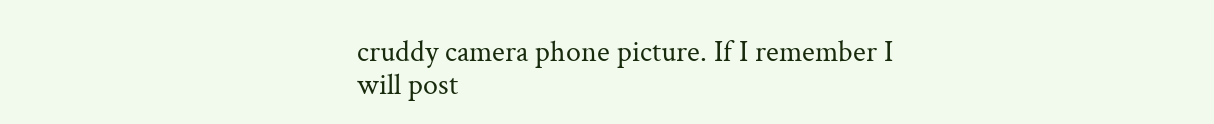cruddy camera phone picture. If I remember I will post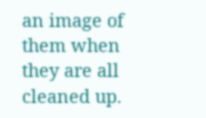an image of them when they are all cleaned up.